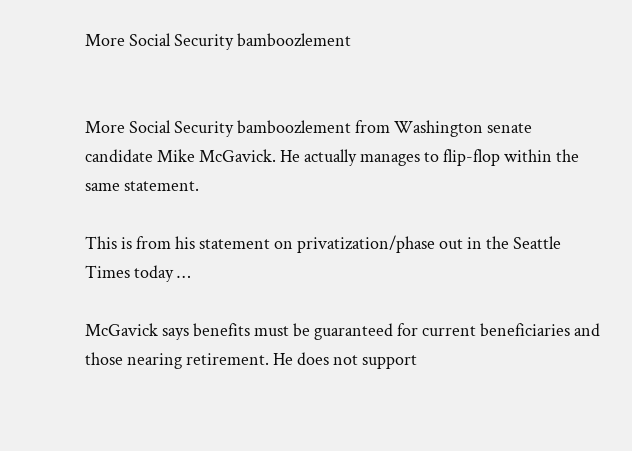More Social Security bamboozlement


More Social Security bamboozlement from Washington senate candidate Mike McGavick. He actually manages to flip-flop within the same statement.

This is from his statement on privatization/phase out in the Seattle Times today …

McGavick says benefits must be guaranteed for current beneficiaries and those nearing retirement. He does not support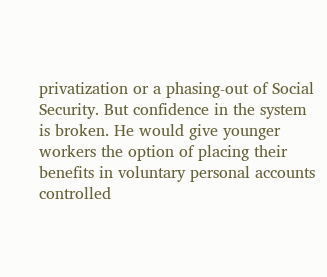privatization or a phasing-out of Social Security. But confidence in the system is broken. He would give younger workers the option of placing their benefits in voluntary personal accounts controlled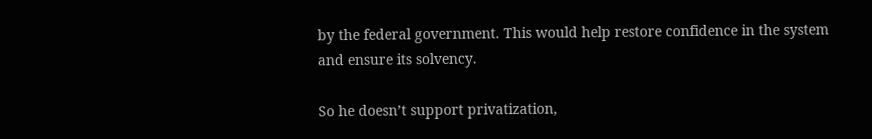by the federal government. This would help restore confidence in the system and ensure its solvency.

So he doesn’t support privatization,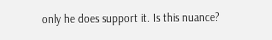only he does support it. Is this nuance?